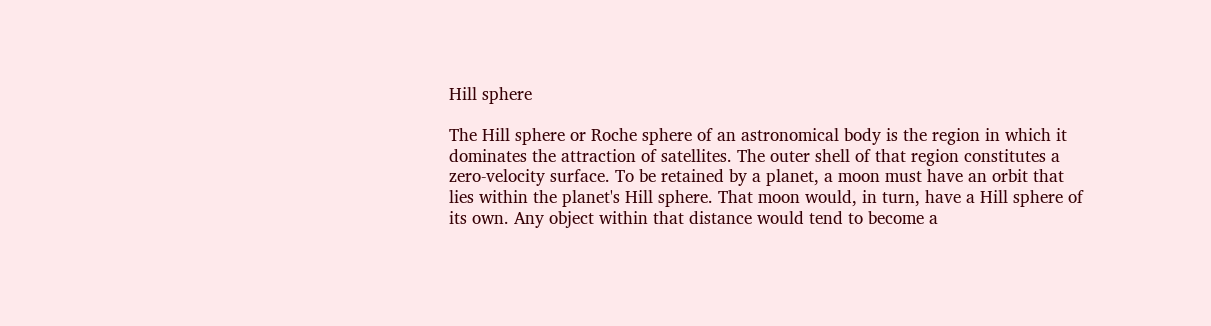Hill sphere

The Hill sphere or Roche sphere of an astronomical body is the region in which it dominates the attraction of satellites. The outer shell of that region constitutes a zero-velocity surface. To be retained by a planet, a moon must have an orbit that lies within the planet's Hill sphere. That moon would, in turn, have a Hill sphere of its own. Any object within that distance would tend to become a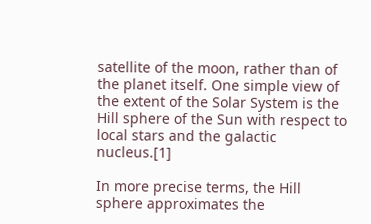satellite of the moon, rather than of the planet itself. One simple view of the extent of the Solar System is the Hill sphere of the Sun with respect to local stars and the galactic nucleus.[1]

In more precise terms, the Hill sphere approximates the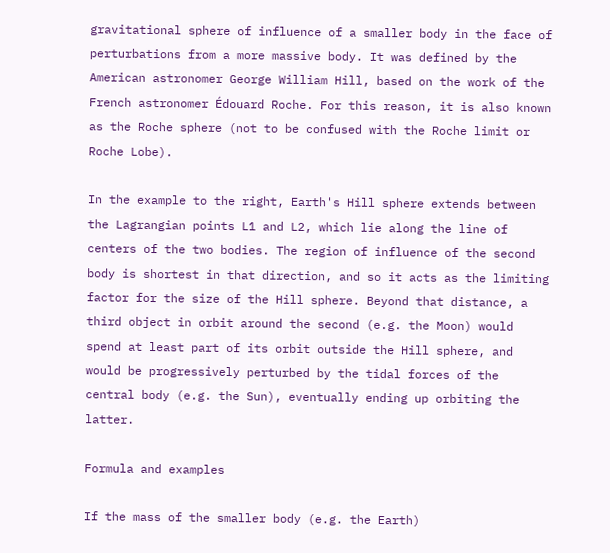gravitational sphere of influence of a smaller body in the face of perturbations from a more massive body. It was defined by the American astronomer George William Hill, based on the work of the French astronomer Édouard Roche. For this reason, it is also known as the Roche sphere (not to be confused with the Roche limit or Roche Lobe).

In the example to the right, Earth's Hill sphere extends between the Lagrangian points L1 and L2, which lie along the line of centers of the two bodies. The region of influence of the second body is shortest in that direction, and so it acts as the limiting factor for the size of the Hill sphere. Beyond that distance, a third object in orbit around the second (e.g. the Moon) would spend at least part of its orbit outside the Hill sphere, and would be progressively perturbed by the tidal forces of the central body (e.g. the Sun), eventually ending up orbiting the latter.

Formula and examples

If the mass of the smaller body (e.g. the Earth)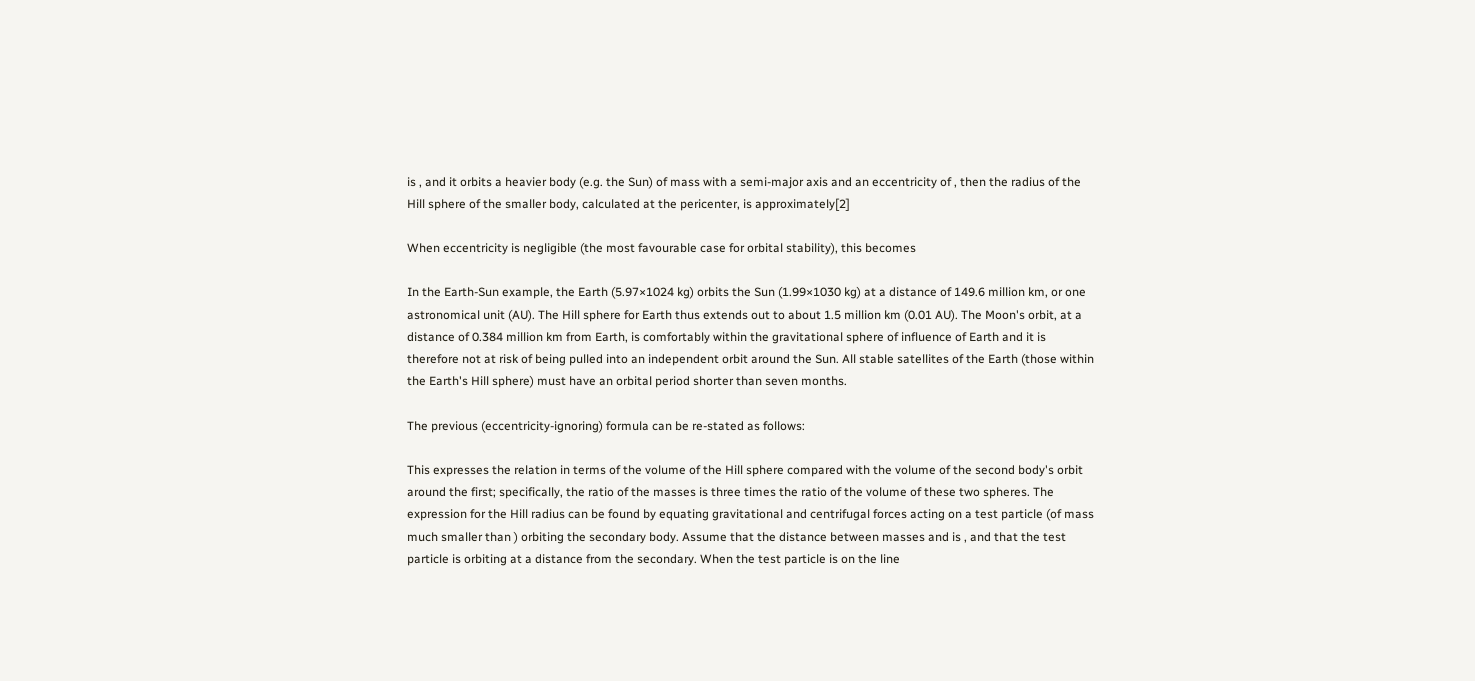is , and it orbits a heavier body (e.g. the Sun) of mass with a semi-major axis and an eccentricity of , then the radius of the Hill sphere of the smaller body, calculated at the pericenter, is approximately[2]

When eccentricity is negligible (the most favourable case for orbital stability), this becomes

In the Earth-Sun example, the Earth (5.97×1024 kg) orbits the Sun (1.99×1030 kg) at a distance of 149.6 million km, or one astronomical unit (AU). The Hill sphere for Earth thus extends out to about 1.5 million km (0.01 AU). The Moon's orbit, at a distance of 0.384 million km from Earth, is comfortably within the gravitational sphere of influence of Earth and it is therefore not at risk of being pulled into an independent orbit around the Sun. All stable satellites of the Earth (those within the Earth's Hill sphere) must have an orbital period shorter than seven months.

The previous (eccentricity-ignoring) formula can be re-stated as follows:

This expresses the relation in terms of the volume of the Hill sphere compared with the volume of the second body's orbit around the first; specifically, the ratio of the masses is three times the ratio of the volume of these two spheres. The expression for the Hill radius can be found by equating gravitational and centrifugal forces acting on a test particle (of mass much smaller than ) orbiting the secondary body. Assume that the distance between masses and is , and that the test particle is orbiting at a distance from the secondary. When the test particle is on the line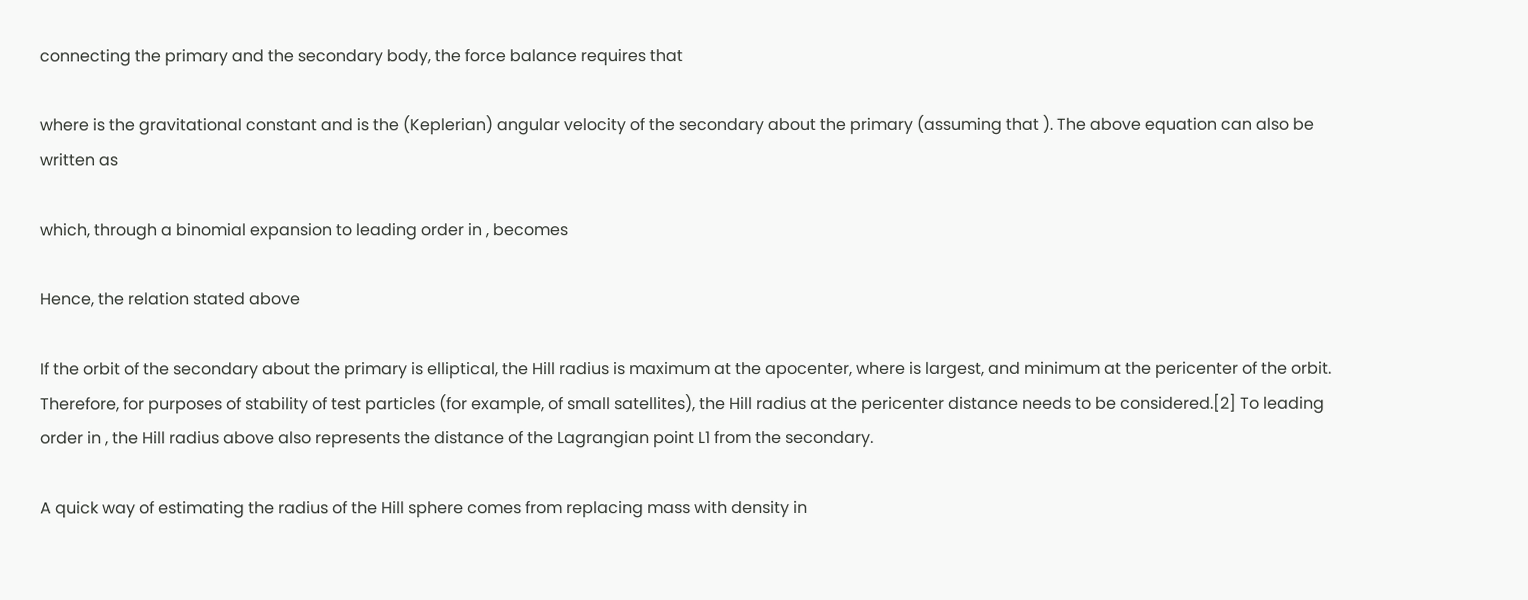connecting the primary and the secondary body, the force balance requires that

where is the gravitational constant and is the (Keplerian) angular velocity of the secondary about the primary (assuming that ). The above equation can also be written as

which, through a binomial expansion to leading order in , becomes

Hence, the relation stated above

If the orbit of the secondary about the primary is elliptical, the Hill radius is maximum at the apocenter, where is largest, and minimum at the pericenter of the orbit. Therefore, for purposes of stability of test particles (for example, of small satellites), the Hill radius at the pericenter distance needs to be considered.[2] To leading order in , the Hill radius above also represents the distance of the Lagrangian point L1 from the secondary.

A quick way of estimating the radius of the Hill sphere comes from replacing mass with density in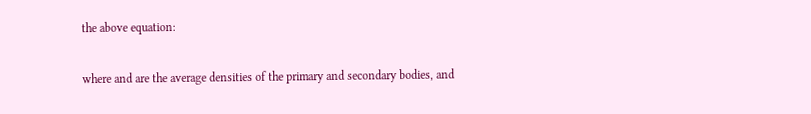the above equation:

where and are the average densities of the primary and secondary bodies, and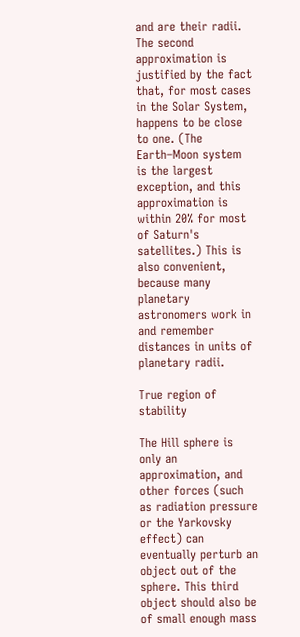and are their radii. The second approximation is justified by the fact that, for most cases in the Solar System, happens to be close to one. (The Earth–Moon system is the largest exception, and this approximation is within 20% for most of Saturn's satellites.) This is also convenient, because many planetary astronomers work in and remember distances in units of planetary radii.

True region of stability

The Hill sphere is only an approximation, and other forces (such as radiation pressure or the Yarkovsky effect) can eventually perturb an object out of the sphere. This third object should also be of small enough mass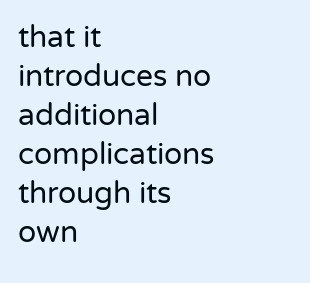that it introduces no additional complications through its own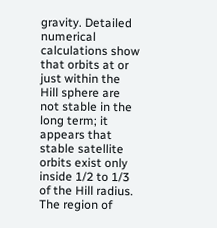gravity. Detailed numerical calculations show that orbits at or just within the Hill sphere are not stable in the long term; it appears that stable satellite orbits exist only inside 1/2 to 1/3 of the Hill radius. The region of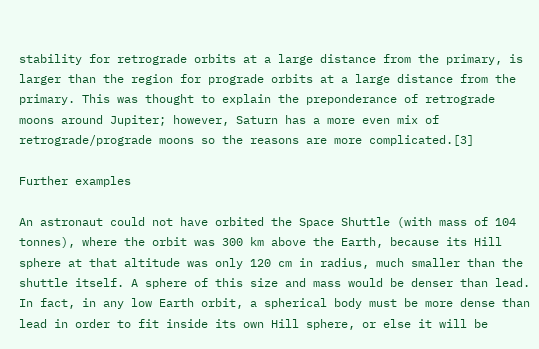stability for retrograde orbits at a large distance from the primary, is larger than the region for prograde orbits at a large distance from the primary. This was thought to explain the preponderance of retrograde moons around Jupiter; however, Saturn has a more even mix of retrograde/prograde moons so the reasons are more complicated.[3]

Further examples

An astronaut could not have orbited the Space Shuttle (with mass of 104 tonnes), where the orbit was 300 km above the Earth, because its Hill sphere at that altitude was only 120 cm in radius, much smaller than the shuttle itself. A sphere of this size and mass would be denser than lead. In fact, in any low Earth orbit, a spherical body must be more dense than lead in order to fit inside its own Hill sphere, or else it will be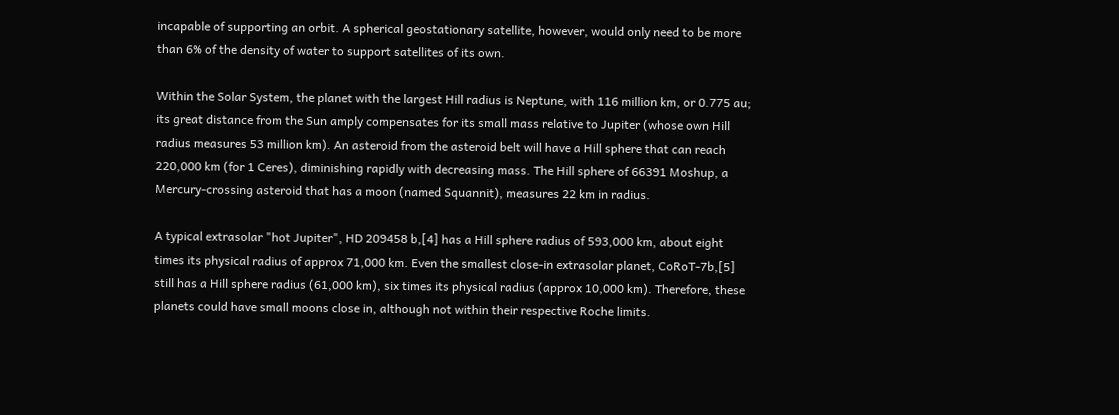incapable of supporting an orbit. A spherical geostationary satellite, however, would only need to be more than 6% of the density of water to support satellites of its own.

Within the Solar System, the planet with the largest Hill radius is Neptune, with 116 million km, or 0.775 au; its great distance from the Sun amply compensates for its small mass relative to Jupiter (whose own Hill radius measures 53 million km). An asteroid from the asteroid belt will have a Hill sphere that can reach 220,000 km (for 1 Ceres), diminishing rapidly with decreasing mass. The Hill sphere of 66391 Moshup, a Mercury-crossing asteroid that has a moon (named Squannit), measures 22 km in radius.

A typical extrasolar "hot Jupiter", HD 209458 b,[4] has a Hill sphere radius of 593,000 km, about eight times its physical radius of approx 71,000 km. Even the smallest close-in extrasolar planet, CoRoT-7b,[5] still has a Hill sphere radius (61,000 km), six times its physical radius (approx 10,000 km). Therefore, these planets could have small moons close in, although not within their respective Roche limits.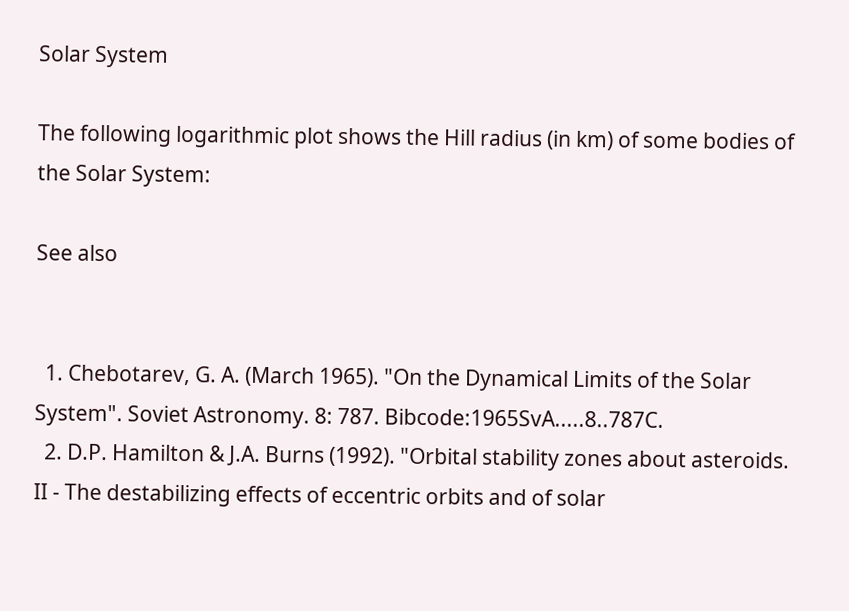Solar System

The following logarithmic plot shows the Hill radius (in km) of some bodies of the Solar System:

See also


  1. Chebotarev, G. A. (March 1965). "On the Dynamical Limits of the Solar System". Soviet Astronomy. 8: 787. Bibcode:1965SvA.....8..787C.
  2. D.P. Hamilton & J.A. Burns (1992). "Orbital stability zones about asteroids. II - The destabilizing effects of eccentric orbits and of solar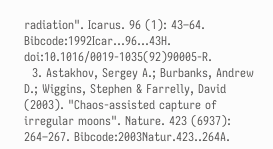radiation". Icarus. 96 (1): 43–64. Bibcode:1992Icar...96...43H. doi:10.1016/0019-1035(92)90005-R.
  3. Astakhov, Sergey A.; Burbanks, Andrew D.; Wiggins, Stephen & Farrelly, David (2003). "Chaos-assisted capture of irregular moons". Nature. 423 (6937): 264–267. Bibcode:2003Natur.423..264A.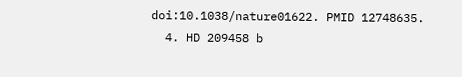doi:10.1038/nature01622. PMID 12748635.
  4. HD 209458 b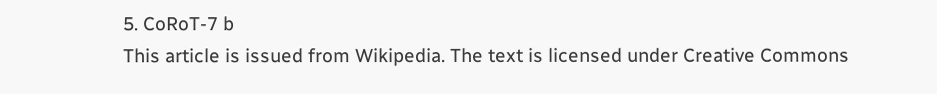5. CoRoT-7 b
This article is issued from Wikipedia. The text is licensed under Creative Commons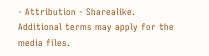- Attribution - Sharealike. Additional terms may apply for the media files.